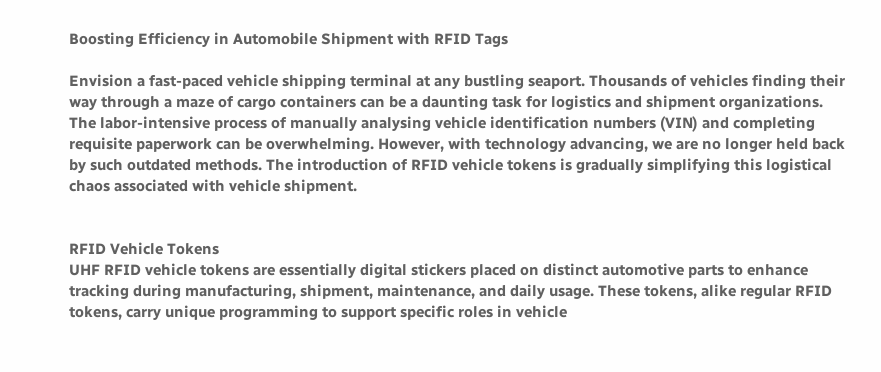Boosting Efficiency in Automobile Shipment with RFID Tags

Envision a fast-paced vehicle shipping terminal at any bustling seaport. Thousands of vehicles finding their way through a maze of cargo containers can be a daunting task for logistics and shipment organizations. The labor-intensive process of manually analysing vehicle identification numbers (VIN) and completing requisite paperwork can be overwhelming. However, with technology advancing, we are no longer held back by such outdated methods. The introduction of RFID vehicle tokens is gradually simplifying this logistical chaos associated with vehicle shipment.


RFID Vehicle Tokens
UHF RFID vehicle tokens are essentially digital stickers placed on distinct automotive parts to enhance tracking during manufacturing, shipment, maintenance, and daily usage. These tokens, alike regular RFID tokens, carry unique programming to support specific roles in vehicle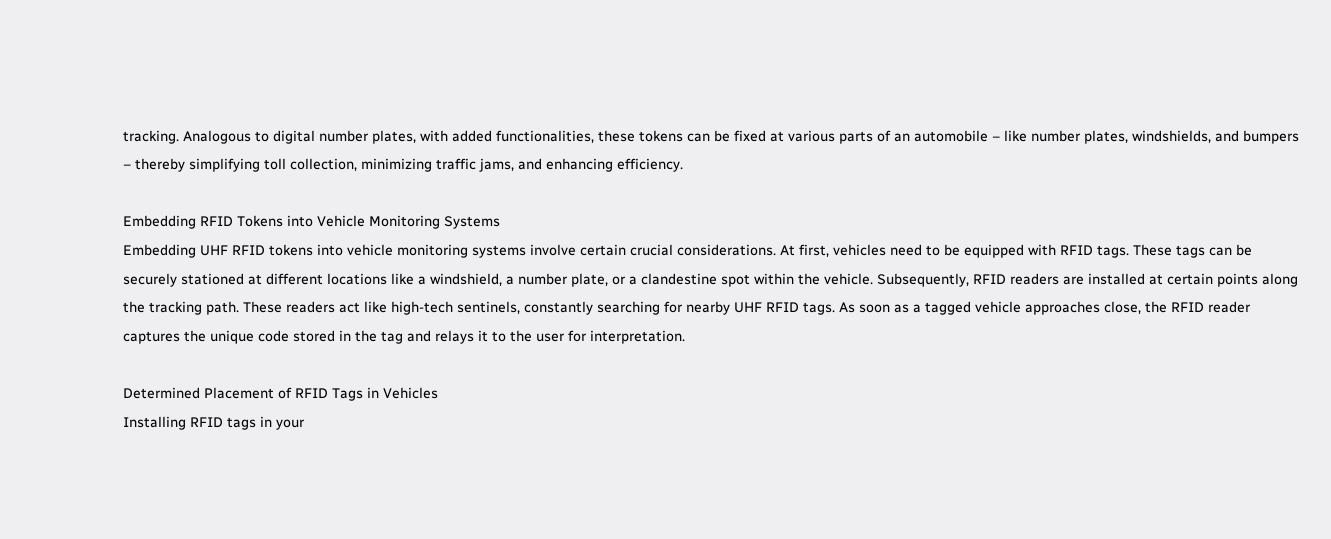tracking. Analogous to digital number plates, with added functionalities, these tokens can be fixed at various parts of an automobile – like number plates, windshields, and bumpers – thereby simplifying toll collection, minimizing traffic jams, and enhancing efficiency.

Embedding RFID Tokens into Vehicle Monitoring Systems
Embedding UHF RFID tokens into vehicle monitoring systems involve certain crucial considerations. At first, vehicles need to be equipped with RFID tags. These tags can be securely stationed at different locations like a windshield, a number plate, or a clandestine spot within the vehicle. Subsequently, RFID readers are installed at certain points along the tracking path. These readers act like high-tech sentinels, constantly searching for nearby UHF RFID tags. As soon as a tagged vehicle approaches close, the RFID reader captures the unique code stored in the tag and relays it to the user for interpretation.

Determined Placement of RFID Tags in Vehicles
Installing RFID tags in your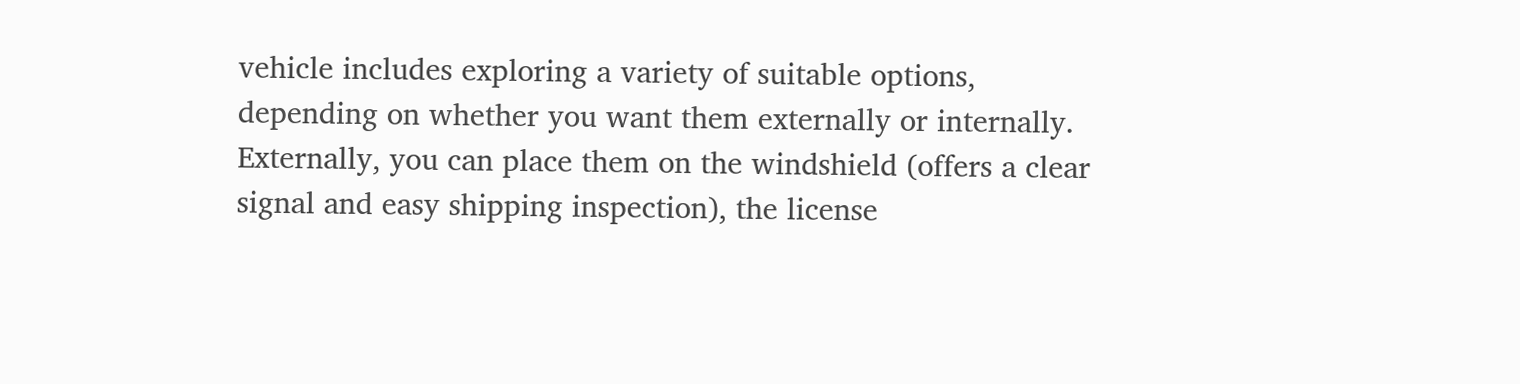vehicle includes exploring a variety of suitable options, depending on whether you want them externally or internally. Externally, you can place them on the windshield (offers a clear signal and easy shipping inspection), the license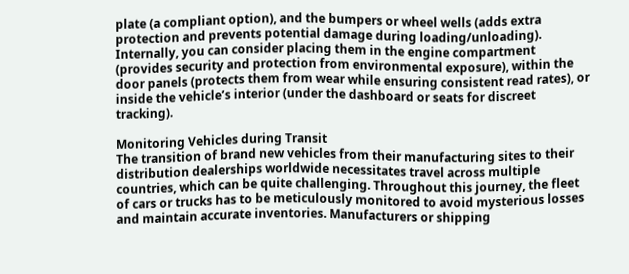plate (a compliant option), and the bumpers or wheel wells (adds extra protection and prevents potential damage during loading/unloading). Internally, you can consider placing them in the engine compartment (provides security and protection from environmental exposure), within the door panels (protects them from wear while ensuring consistent read rates), or inside the vehicle’s interior (under the dashboard or seats for discreet tracking).

Monitoring Vehicles during Transit
The transition of brand new vehicles from their manufacturing sites to their distribution dealerships worldwide necessitates travel across multiple countries, which can be quite challenging. Throughout this journey, the fleet of cars or trucks has to be meticulously monitored to avoid mysterious losses and maintain accurate inventories. Manufacturers or shipping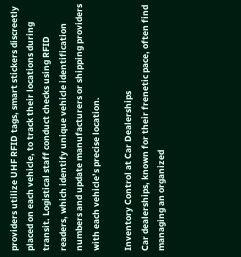providers utilize UHF RFID tags, smart stickers discreetly placed on each vehicle, to track their locations during transit. Logistical staff conduct checks using RFID readers, which identify unique vehicle identification numbers and update manufacturers or shipping providers with each vehicle’s precise location.

Inventory Control at Car Dealerships
Car dealerships, known for their frenetic pace, often find managing an organized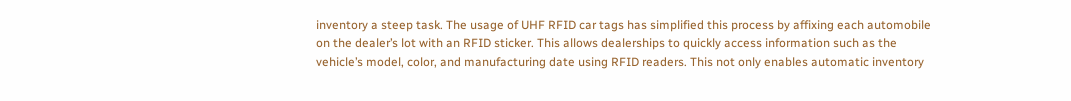inventory a steep task. The usage of UHF RFID car tags has simplified this process by affixing each automobile on the dealer’s lot with an RFID sticker. This allows dealerships to quickly access information such as the vehicle’s model, color, and manufacturing date using RFID readers. This not only enables automatic inventory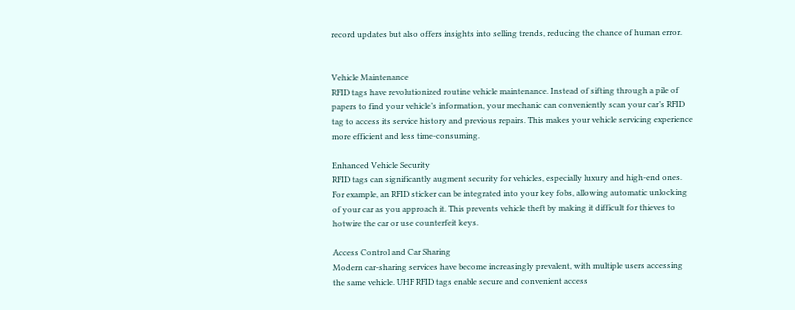record updates but also offers insights into selling trends, reducing the chance of human error.


Vehicle Maintenance
RFID tags have revolutionized routine vehicle maintenance. Instead of sifting through a pile of papers to find your vehicle’s information, your mechanic can conveniently scan your car’s RFID tag to access its service history and previous repairs. This makes your vehicle servicing experience more efficient and less time-consuming.

Enhanced Vehicle Security
RFID tags can significantly augment security for vehicles, especially luxury and high-end ones. For example, an RFID sticker can be integrated into your key fobs, allowing automatic unlocking of your car as you approach it. This prevents vehicle theft by making it difficult for thieves to hotwire the car or use counterfeit keys.

Access Control and Car Sharing
Modern car-sharing services have become increasingly prevalent, with multiple users accessing the same vehicle. UHF RFID tags enable secure and convenient access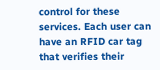control for these services. Each user can have an RFID car tag that verifies their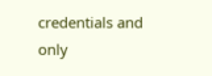credentials and only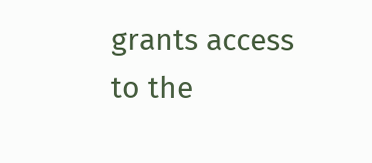grants access to the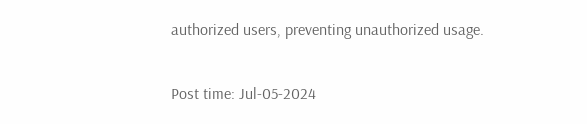authorized users, preventing unauthorized usage.

Post time: Jul-05-2024